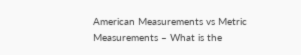American Measurements vs Metric Measurements – What is the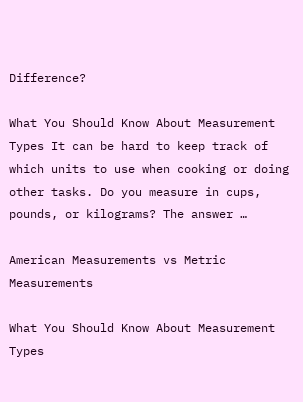Difference?

What You Should Know About Measurement Types It can be hard to keep track of which units to use when cooking or doing other tasks. Do you measure in cups, pounds, or kilograms? The answer …

American Measurements vs Metric Measurements

What You Should Know About Measurement Types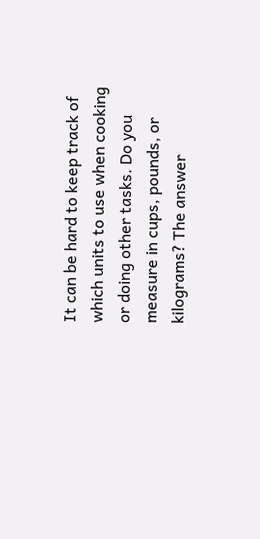It can be hard to keep track of which units to use when cooking or doing other tasks. Do you measure in cups, pounds, or kilograms? The answer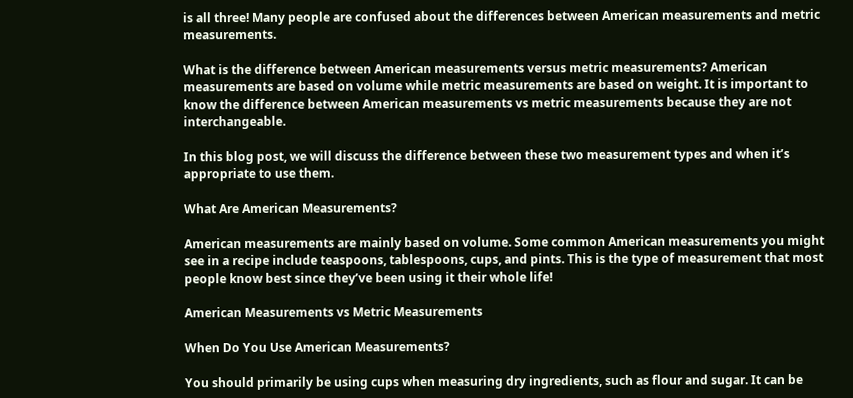is all three! Many people are confused about the differences between American measurements and metric measurements.

What is the difference between American measurements versus metric measurements? American measurements are based on volume while metric measurements are based on weight. It is important to know the difference between American measurements vs metric measurements because they are not interchangeable.

In this blog post, we will discuss the difference between these two measurement types and when it’s appropriate to use them.

What Are American Measurements?

American measurements are mainly based on volume. Some common American measurements you might see in a recipe include teaspoons, tablespoons, cups, and pints. This is the type of measurement that most people know best since they’ve been using it their whole life!

American Measurements vs Metric Measurements

When Do You Use American Measurements?

You should primarily be using cups when measuring dry ingredients, such as flour and sugar. It can be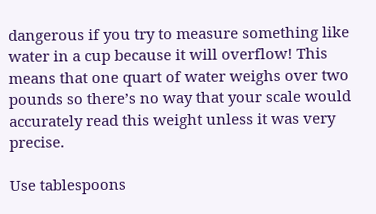dangerous if you try to measure something like water in a cup because it will overflow! This means that one quart of water weighs over two pounds so there’s no way that your scale would accurately read this weight unless it was very precise.

Use tablespoons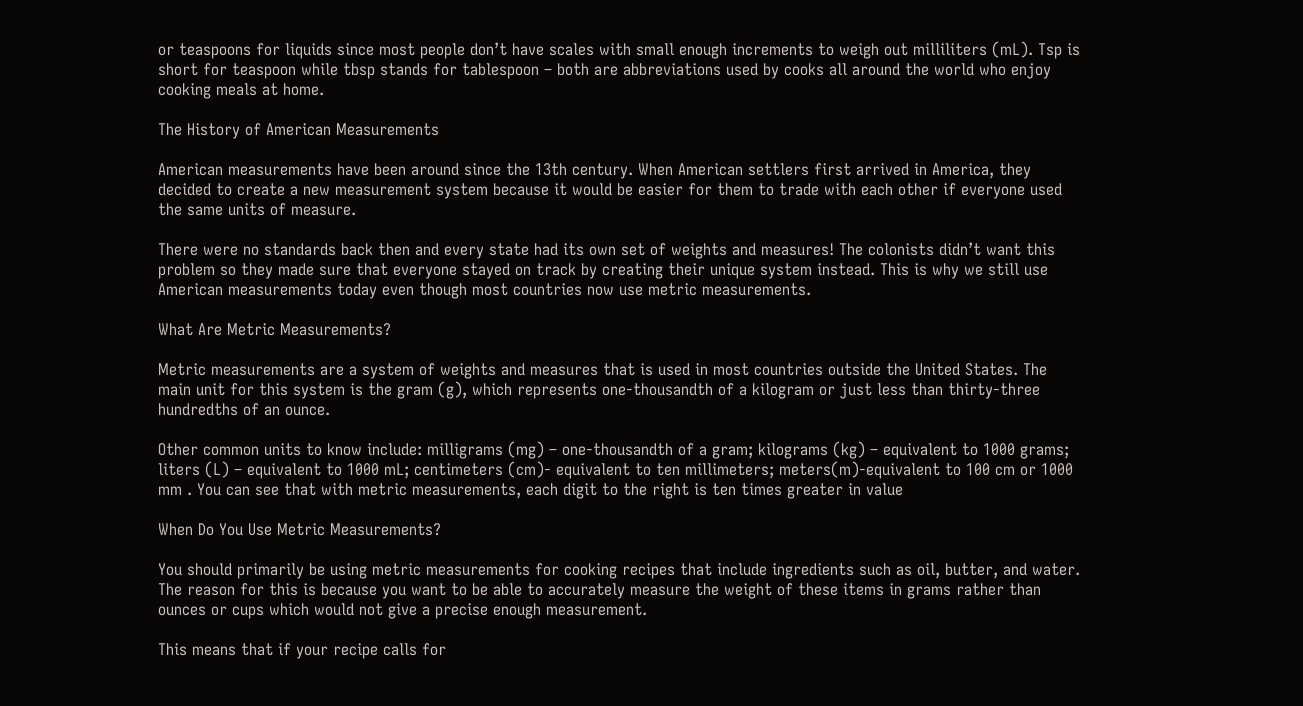or teaspoons for liquids since most people don’t have scales with small enough increments to weigh out milliliters (mL). Tsp is short for teaspoon while tbsp stands for tablespoon – both are abbreviations used by cooks all around the world who enjoy cooking meals at home.

The History of American Measurements

American measurements have been around since the 13th century. When American settlers first arrived in America, they decided to create a new measurement system because it would be easier for them to trade with each other if everyone used the same units of measure.

There were no standards back then and every state had its own set of weights and measures! The colonists didn’t want this problem so they made sure that everyone stayed on track by creating their unique system instead. This is why we still use American measurements today even though most countries now use metric measurements.

What Are Metric Measurements?

Metric measurements are a system of weights and measures that is used in most countries outside the United States. The main unit for this system is the gram (g), which represents one-thousandth of a kilogram or just less than thirty-three hundredths of an ounce.

Other common units to know include: milligrams (mg) – one-thousandth of a gram; kilograms (kg) – equivalent to 1000 grams; liters (L) – equivalent to 1000 mL; centimeters (cm)- equivalent to ten millimeters; meters(m)-equivalent to 100 cm or 1000 mm . You can see that with metric measurements, each digit to the right is ten times greater in value

When Do You Use Metric Measurements?

You should primarily be using metric measurements for cooking recipes that include ingredients such as oil, butter, and water. The reason for this is because you want to be able to accurately measure the weight of these items in grams rather than ounces or cups which would not give a precise enough measurement.

This means that if your recipe calls for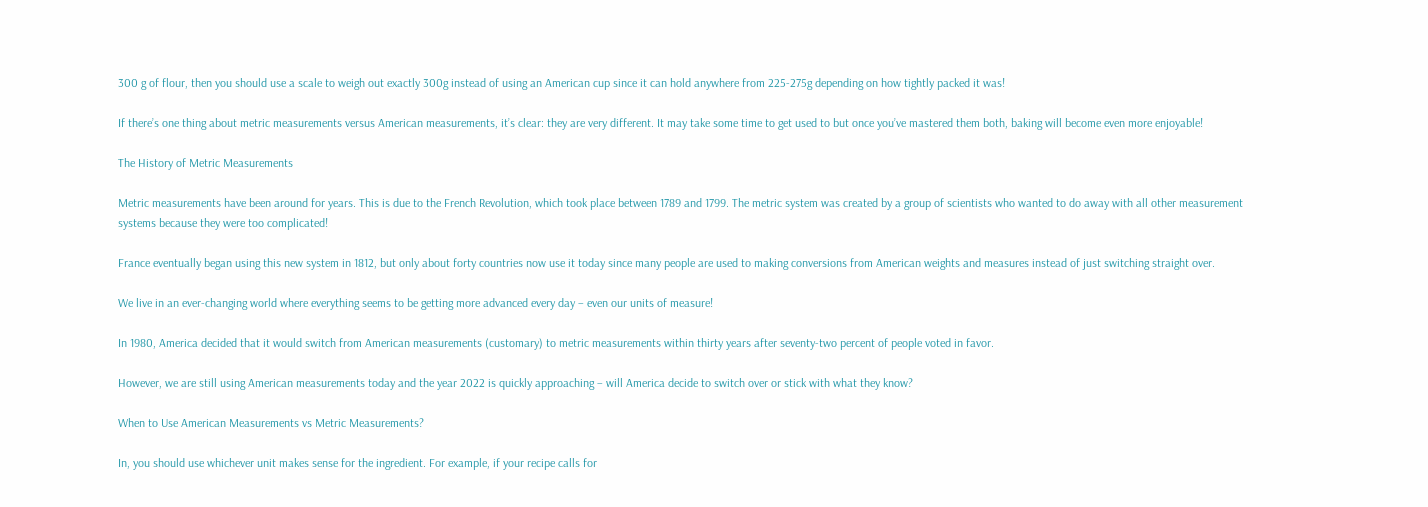300 g of flour, then you should use a scale to weigh out exactly 300g instead of using an American cup since it can hold anywhere from 225-275g depending on how tightly packed it was!

If there’s one thing about metric measurements versus American measurements, it’s clear: they are very different. It may take some time to get used to but once you’ve mastered them both, baking will become even more enjoyable!

The History of Metric Measurements

Metric measurements have been around for years. This is due to the French Revolution, which took place between 1789 and 1799. The metric system was created by a group of scientists who wanted to do away with all other measurement systems because they were too complicated!

France eventually began using this new system in 1812, but only about forty countries now use it today since many people are used to making conversions from American weights and measures instead of just switching straight over.

We live in an ever-changing world where everything seems to be getting more advanced every day – even our units of measure!

In 1980, America decided that it would switch from American measurements (customary) to metric measurements within thirty years after seventy-two percent of people voted in favor.

However, we are still using American measurements today and the year 2022 is quickly approaching – will America decide to switch over or stick with what they know?

When to Use American Measurements vs Metric Measurements?

In, you should use whichever unit makes sense for the ingredient. For example, if your recipe calls for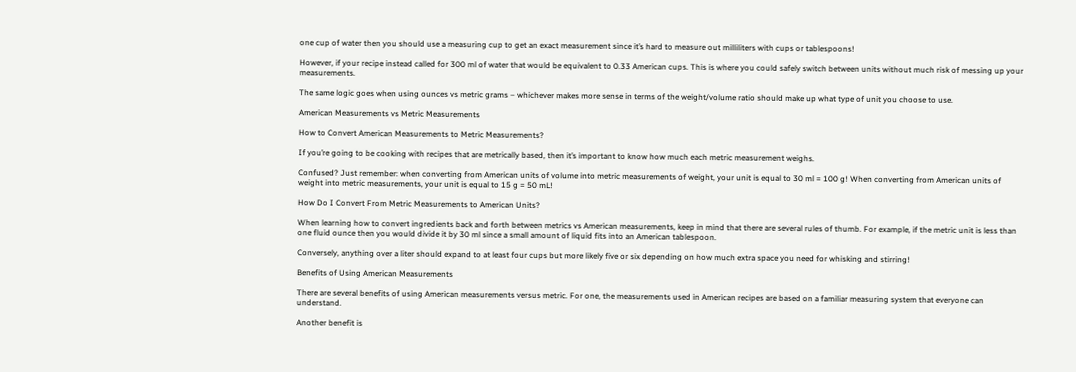one cup of water then you should use a measuring cup to get an exact measurement since it’s hard to measure out milliliters with cups or tablespoons!

However, if your recipe instead called for 300 ml of water that would be equivalent to 0.33 American cups. This is where you could safely switch between units without much risk of messing up your measurements.

The same logic goes when using ounces vs metric grams – whichever makes more sense in terms of the weight/volume ratio should make up what type of unit you choose to use.

American Measurements vs Metric Measurements

How to Convert American Measurements to Metric Measurements?

If you’re going to be cooking with recipes that are metrically based, then it’s important to know how much each metric measurement weighs.

Confused? Just remember: when converting from American units of volume into metric measurements of weight, your unit is equal to 30 ml = 100 g! When converting from American units of weight into metric measurements, your unit is equal to 15 g = 50 mL!

How Do I Convert From Metric Measurements to American Units?

When learning how to convert ingredients back and forth between metrics vs American measurements, keep in mind that there are several rules of thumb. For example, if the metric unit is less than one fluid ounce then you would divide it by 30 ml since a small amount of liquid fits into an American tablespoon.

Conversely, anything over a liter should expand to at least four cups but more likely five or six depending on how much extra space you need for whisking and stirring!

Benefits of Using American Measurements

There are several benefits of using American measurements versus metric. For one, the measurements used in American recipes are based on a familiar measuring system that everyone can understand.

Another benefit is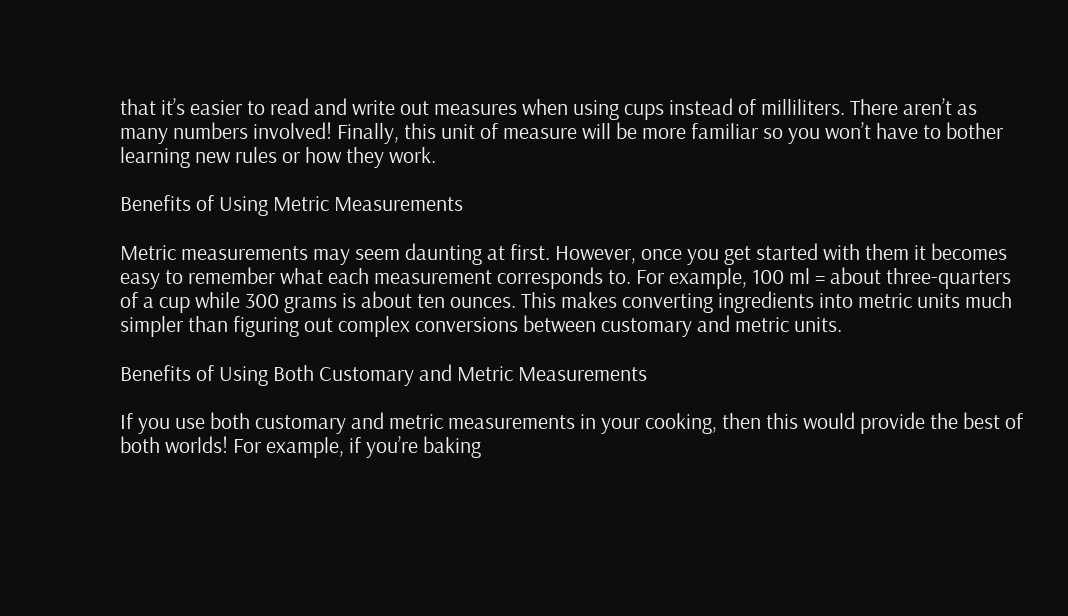that it’s easier to read and write out measures when using cups instead of milliliters. There aren’t as many numbers involved! Finally, this unit of measure will be more familiar so you won’t have to bother learning new rules or how they work.

Benefits of Using Metric Measurements

Metric measurements may seem daunting at first. However, once you get started with them it becomes easy to remember what each measurement corresponds to. For example, 100 ml = about three-quarters of a cup while 300 grams is about ten ounces. This makes converting ingredients into metric units much simpler than figuring out complex conversions between customary and metric units.

Benefits of Using Both Customary and Metric Measurements

If you use both customary and metric measurements in your cooking, then this would provide the best of both worlds! For example, if you’re baking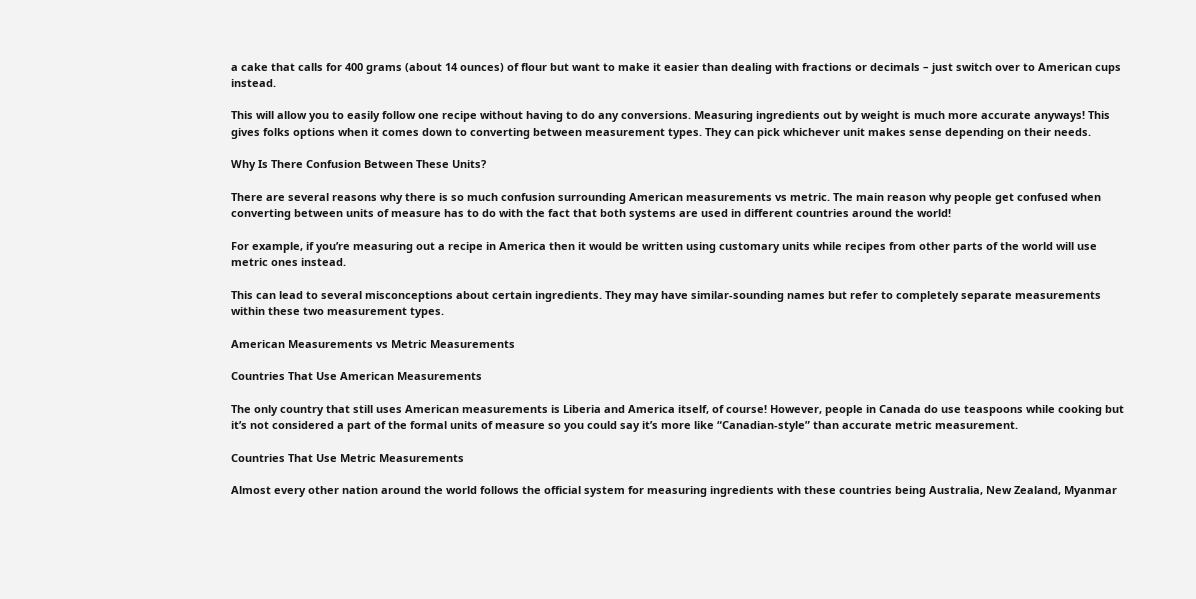a cake that calls for 400 grams (about 14 ounces) of flour but want to make it easier than dealing with fractions or decimals – just switch over to American cups instead.

This will allow you to easily follow one recipe without having to do any conversions. Measuring ingredients out by weight is much more accurate anyways! This gives folks options when it comes down to converting between measurement types. They can pick whichever unit makes sense depending on their needs.

Why Is There Confusion Between These Units?

There are several reasons why there is so much confusion surrounding American measurements vs metric. The main reason why people get confused when converting between units of measure has to do with the fact that both systems are used in different countries around the world!

For example, if you’re measuring out a recipe in America then it would be written using customary units while recipes from other parts of the world will use metric ones instead.

This can lead to several misconceptions about certain ingredients. They may have similar-sounding names but refer to completely separate measurements within these two measurement types.

American Measurements vs Metric Measurements

Countries That Use American Measurements

The only country that still uses American measurements is Liberia and America itself, of course! However, people in Canada do use teaspoons while cooking but it’s not considered a part of the formal units of measure so you could say it’s more like “Canadian-style” than accurate metric measurement.

Countries That Use Metric Measurements

Almost every other nation around the world follows the official system for measuring ingredients with these countries being Australia, New Zealand, Myanmar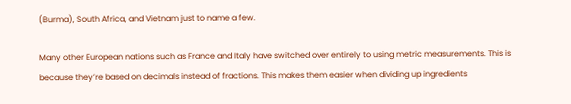(Burma), South Africa, and Vietnam just to name a few.

Many other European nations such as France and Italy have switched over entirely to using metric measurements. This is because they’re based on decimals instead of fractions. This makes them easier when dividing up ingredients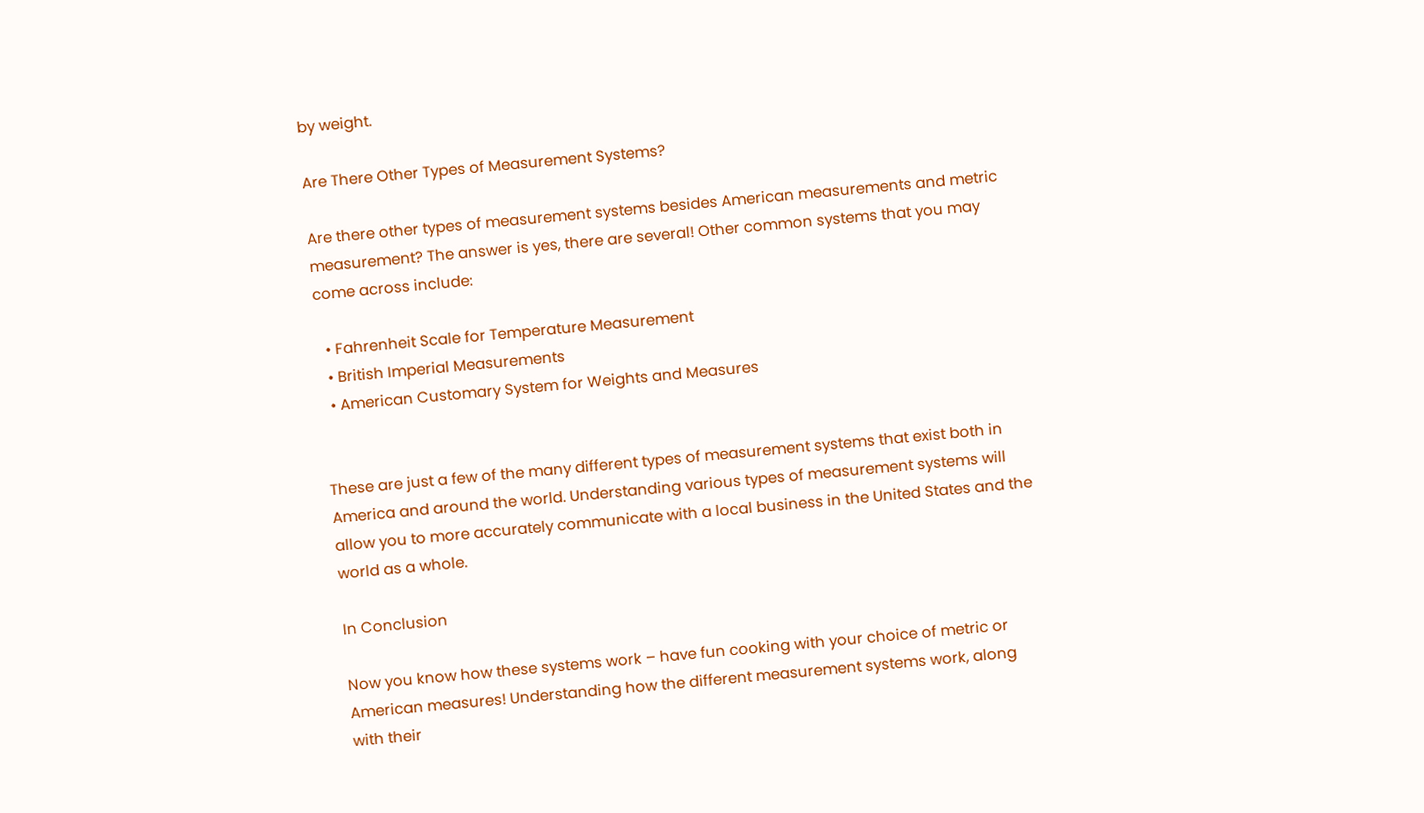by weight.

Are There Other Types of Measurement Systems?

Are there other types of measurement systems besides American measurements and metric measurement? The answer is yes, there are several! Other common systems that you may come across include:

  • Fahrenheit Scale for Temperature Measurement
  • British Imperial Measurements
  • American Customary System for Weights and Measures


These are just a few of the many different types of measurement systems that exist both in America and around the world. Understanding various types of measurement systems will allow you to more accurately communicate with a local business in the United States and the world as a whole.

In Conclusion

Now you know how these systems work – have fun cooking with your choice of metric or American measures! Understanding how the different measurement systems work, along with their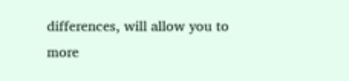differences, will allow you to more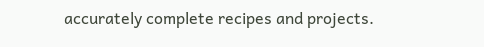accurately complete recipes and projects.